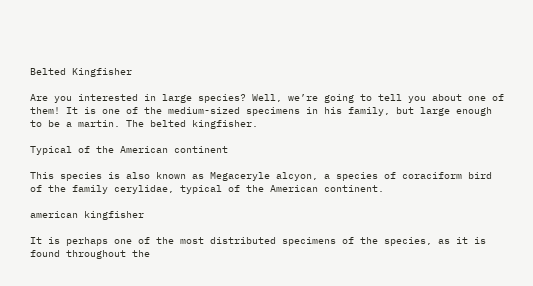Belted Kingfisher

Are you interested in large species? Well, we’re going to tell you about one of them! It is one of the medium-sized specimens in his family, but large enough to be a martin. The belted kingfisher.

Typical of the American continent

This species is also known as Megaceryle alcyon, a species of coraciform bird of the family cerylidae, typical of the American continent.

american kingfisher

It is perhaps one of the most distributed specimens of the species, as it is found throughout the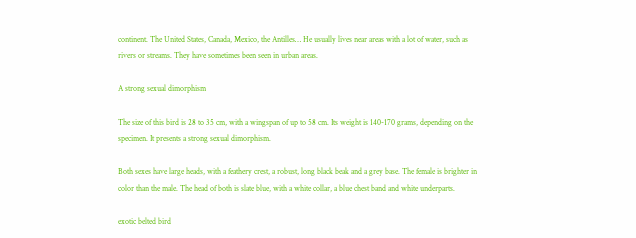continent. The United States, Canada, Mexico, the Antilles… He usually lives near areas with a lot of water, such as rivers or streams. They have sometimes been seen in urban areas.

A strong sexual dimorphism

The size of this bird is 28 to 35 cm, with a wingspan of up to 58 cm. Its weight is 140-170 grams, depending on the specimen. It presents a strong sexual dimorphism.

Both sexes have large heads, with a feathery crest, a robust, long black beak and a grey base. The female is brighter in color than the male. The head of both is slate blue, with a white collar, a blue chest band and white underparts.

exotic belted bird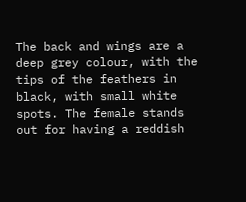The back and wings are a deep grey colour, with the tips of the feathers in black, with small white spots. The female stands out for having a reddish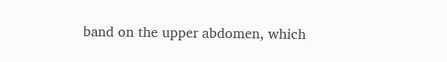band on the upper abdomen, which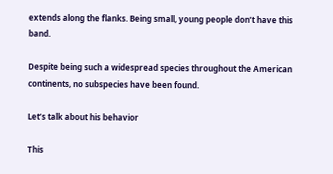extends along the flanks. Being small, young people don’t have this band.

Despite being such a widespread species throughout the American continents, no subspecies have been found.

Let’s talk about his behavior

This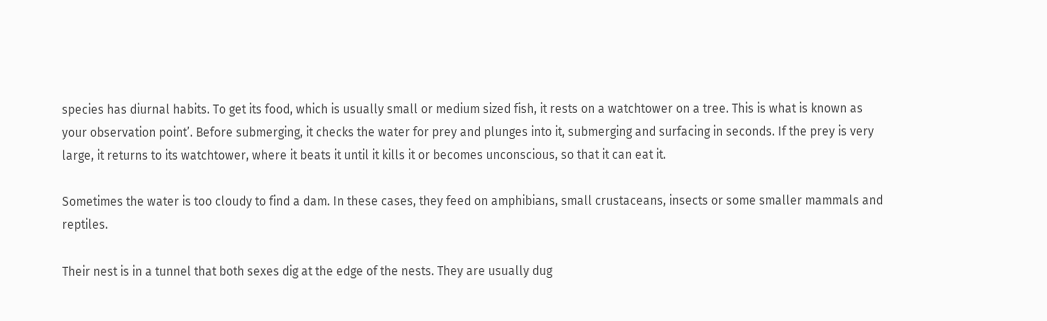species has diurnal habits. To get its food, which is usually small or medium sized fish, it rests on a watchtower on a tree. This is what is known as your observation point’. Before submerging, it checks the water for prey and plunges into it, submerging and surfacing in seconds. If the prey is very large, it returns to its watchtower, where it beats it until it kills it or becomes unconscious, so that it can eat it.

Sometimes the water is too cloudy to find a dam. In these cases, they feed on amphibians, small crustaceans, insects or some smaller mammals and reptiles.

Their nest is in a tunnel that both sexes dig at the edge of the nests. They are usually dug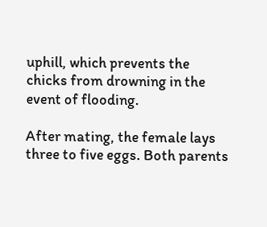uphill, which prevents the chicks from drowning in the event of flooding.

After mating, the female lays three to five eggs. Both parents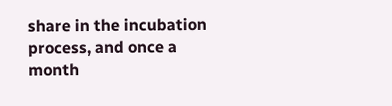share in the incubation process, and once a month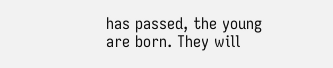has passed, the young are born. They will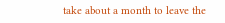take about a month to leave the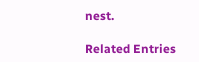nest.

Related Entries